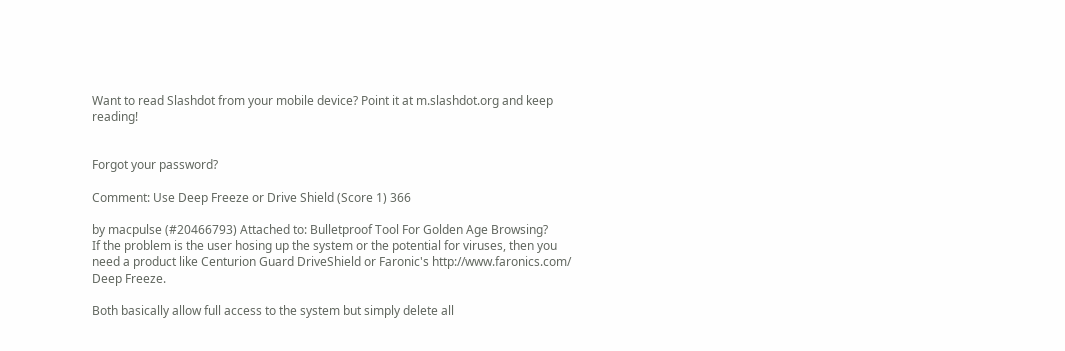Want to read Slashdot from your mobile device? Point it at m.slashdot.org and keep reading!


Forgot your password?

Comment: Use Deep Freeze or Drive Shield (Score 1) 366

by macpulse (#20466793) Attached to: Bulletproof Tool For Golden Age Browsing?
If the problem is the user hosing up the system or the potential for viruses, then you need a product like Centurion Guard DriveShield or Faronic's http://www.faronics.com/ Deep Freeze.

Both basically allow full access to the system but simply delete all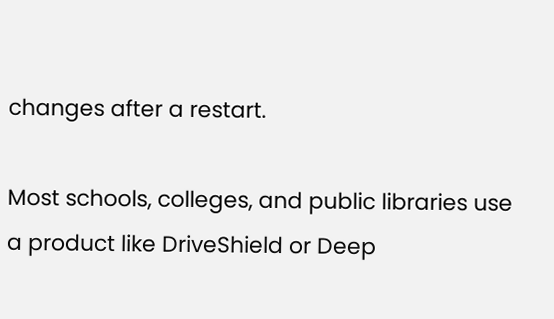changes after a restart.

Most schools, colleges, and public libraries use a product like DriveShield or Deep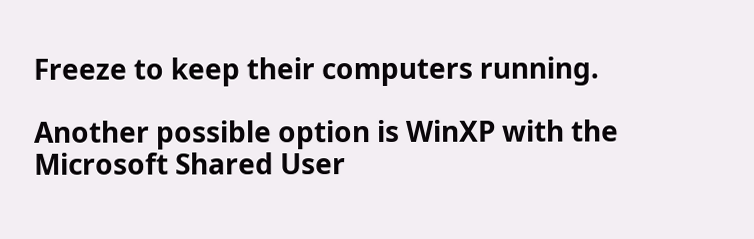Freeze to keep their computers running.

Another possible option is WinXP with the Microsoft Shared User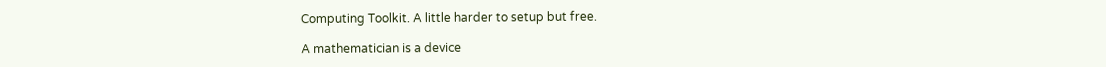Computing Toolkit. A little harder to setup but free.

A mathematician is a device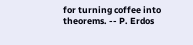for turning coffee into theorems. -- P. Erdos